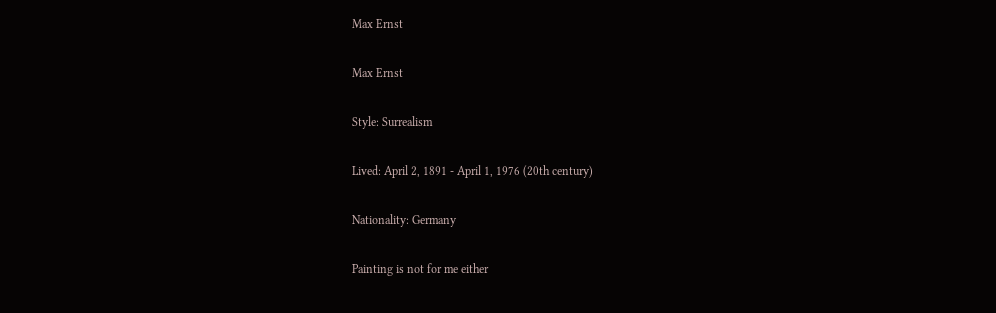Max Ernst

Max Ernst

Style: Surrealism

Lived: April 2, 1891 - April 1, 1976 (20th century)

Nationality: Germany

Painting is not for me either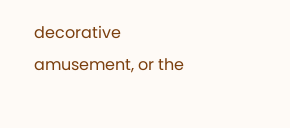decorative amusement, or the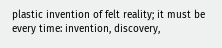plastic invention of felt reality; it must be every time: invention, discovery,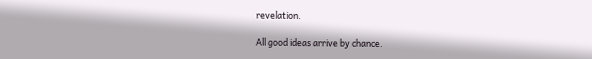revelation.

All good ideas arrive by chance.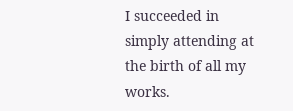I succeeded in simply attending at the birth of all my works.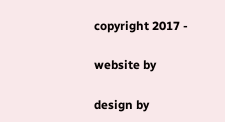copyright 2017 -

website by

design by